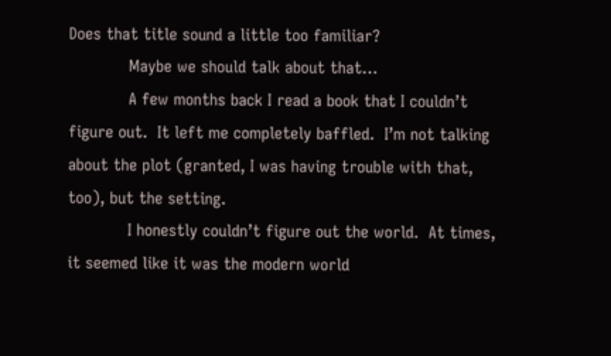Does that title sound a little too familiar?
            Maybe we should talk about that…
            A few months back I read a book that I couldn’t figure out.  It left me completely baffled.  I’m not talking about the plot (granted, I was having trouble with that, too), but the setting.
            I honestly couldn’t figure out the world.  At times, it seemed like it was the modern world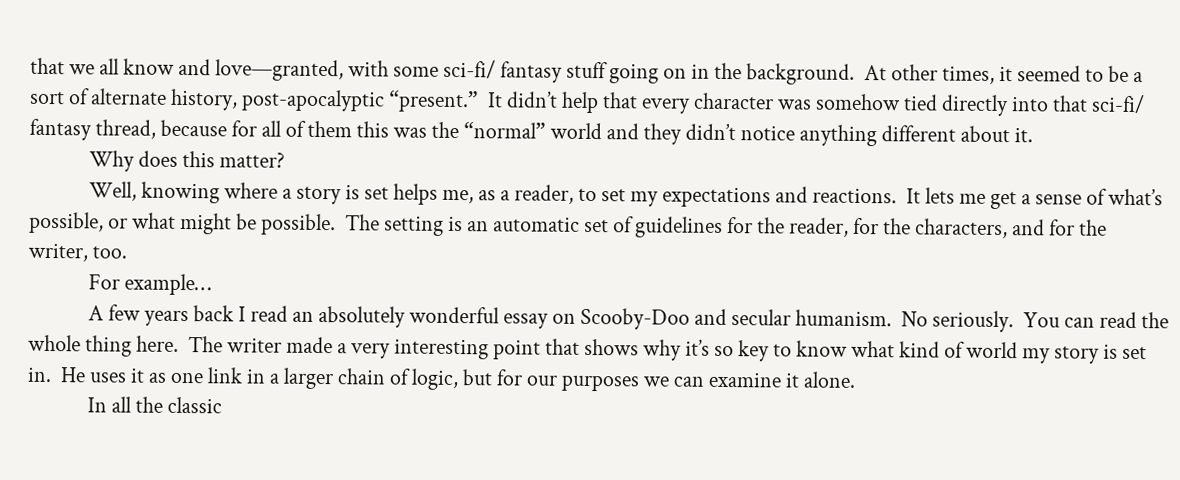that we all know and love—granted, with some sci-fi/ fantasy stuff going on in the background.  At other times, it seemed to be a sort of alternate history, post-apocalyptic “present.”  It didn’t help that every character was somehow tied directly into that sci-fi/ fantasy thread, because for all of them this was the “normal” world and they didn’t notice anything different about it.
            Why does this matter?
            Well, knowing where a story is set helps me, as a reader, to set my expectations and reactions.  It lets me get a sense of what’s possible, or what might be possible.  The setting is an automatic set of guidelines for the reader, for the characters, and for the writer, too.
            For example…
            A few years back I read an absolutely wonderful essay on Scooby-Doo and secular humanism.  No seriously.  You can read the whole thing here.  The writer made a very interesting point that shows why it’s so key to know what kind of world my story is set in.  He uses it as one link in a larger chain of logic, but for our purposes we can examine it alone.
            In all the classic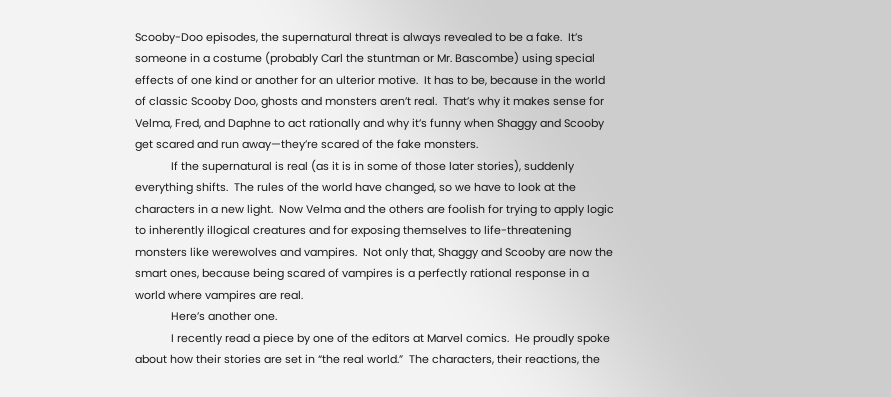Scooby-Doo episodes, the supernatural threat is always revealed to be a fake.  It’s someone in a costume (probably Carl the stuntman or Mr. Bascombe) using special effects of one kind or another for an ulterior motive.  It has to be, because in the world of classic Scooby Doo, ghosts and monsters aren’t real.  That’s why it makes sense for Velma, Fred, and Daphne to act rationally and why it’s funny when Shaggy and Scooby get scared and run away—they’re scared of the fake monsters.
            If the supernatural is real (as it is in some of those later stories), suddenly everything shifts.  The rules of the world have changed, so we have to look at the characters in a new light.  Now Velma and the others are foolish for trying to apply logic to inherently illogical creatures and for exposing themselves to life-threatening monsters like werewolves and vampires.  Not only that, Shaggy and Scooby are now the smart ones, because being scared of vampires is a perfectly rational response in a world where vampires are real.
            Here’s another one.
            I recently read a piece by one of the editors at Marvel comics.  He proudly spoke about how their stories are set in “the real world.”  The characters, their reactions, the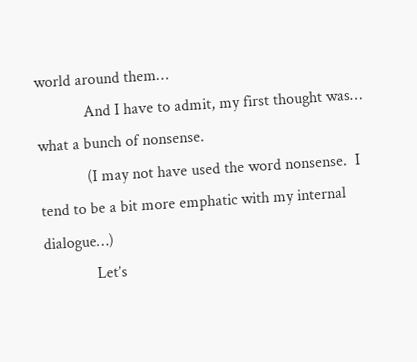world around them…
            And I have to admit, my first thought was… what a bunch of nonsense.
            (I may not have used the word nonsense.  I tend to be a bit more emphatic with my internal dialogue…)
             Let’s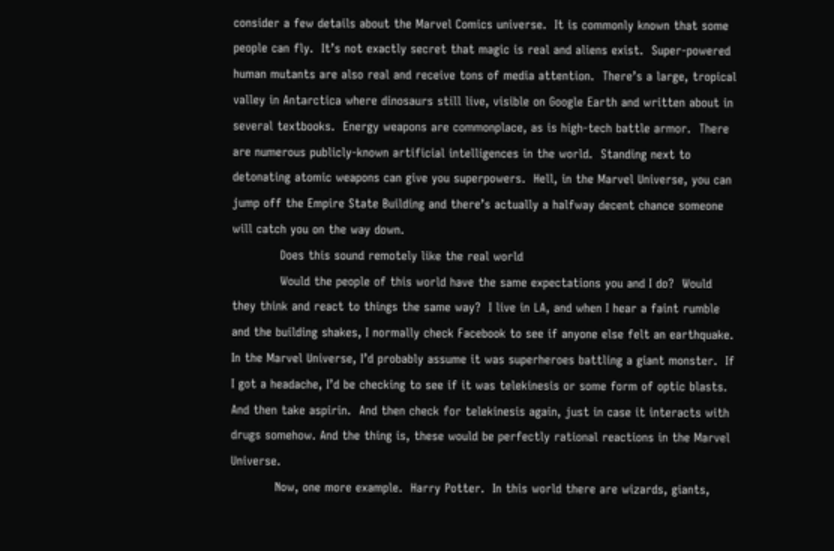consider a few details about the Marvel Comics universe.  It is commonly known that some people can fly.  It’s not exactly secret that magic is real and aliens exist.  Super-powered human mutants are also real and receive tons of media attention.  There’s a large, tropical valley in Antarctica where dinosaurs still live, visible on Google Earth and written about in several textbooks.  Energy weapons are commonplace, as is high-tech battle armor.  There are numerous publicly-known artificial intelligences in the world.  Standing next to detonating atomic weapons can give you superpowers.  Hell, in the Marvel Universe, you can jump off the Empire State Building and there’s actually a halfway decent chance someone will catch you on the way down.
            Does this sound remotely like the real world
            Would the people of this world have the same expectations you and I do?  Would they think and react to things the same way?  I live in LA, and when I hear a faint rumble and the building shakes, I normally check Facebook to see if anyone else felt an earthquake.  In the Marvel Universe, I’d probably assume it was superheroes battling a giant monster.  If I got a headache, I’d be checking to see if it was telekinesis or some form of optic blasts.  And then take aspirin.  And then check for telekinesis again, just in case it interacts with drugs somehow. And the thing is, these would be perfectly rational reactions in the Marvel Universe.
           Now, one more example.  Harry Potter.  In this world there are wizards, giants,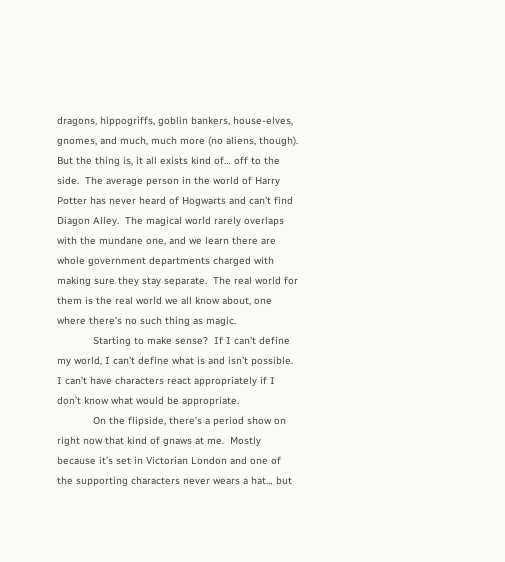dragons, hippogriffs, goblin bankers, house-elves, gnomes, and much, much more (no aliens, though).  But the thing is, it all exists kind of… off to the side.  The average person in the world of Harry Potter has never heard of Hogwarts and can’t find Diagon Alley.  The magical world rarely overlaps with the mundane one, and we learn there are whole government departments charged with making sure they stay separate.  The real world for them is the real world we all know about, one where there’s no such thing as magic.
            Starting to make sense?  If I can’t define my world, I can’t define what is and isn’t possible.  I can’t have characters react appropriately if I don’t know what would be appropriate.
            On the flipside, there’s a period show on right now that kind of gnaws at me.  Mostly because it’s set in Victorian London and one of the supporting characters never wears a hat… but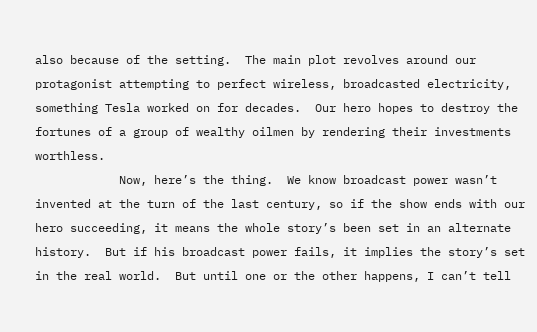also because of the setting.  The main plot revolves around our protagonist attempting to perfect wireless, broadcasted electricity, something Tesla worked on for decades.  Our hero hopes to destroy the fortunes of a group of wealthy oilmen by rendering their investments worthless.
            Now, here’s the thing.  We know broadcast power wasn’t invented at the turn of the last century, so if the show ends with our hero succeeding, it means the whole story’s been set in an alternate history.  But if his broadcast power fails, it implies the story’s set in the real world.  But until one or the other happens, I can’t tell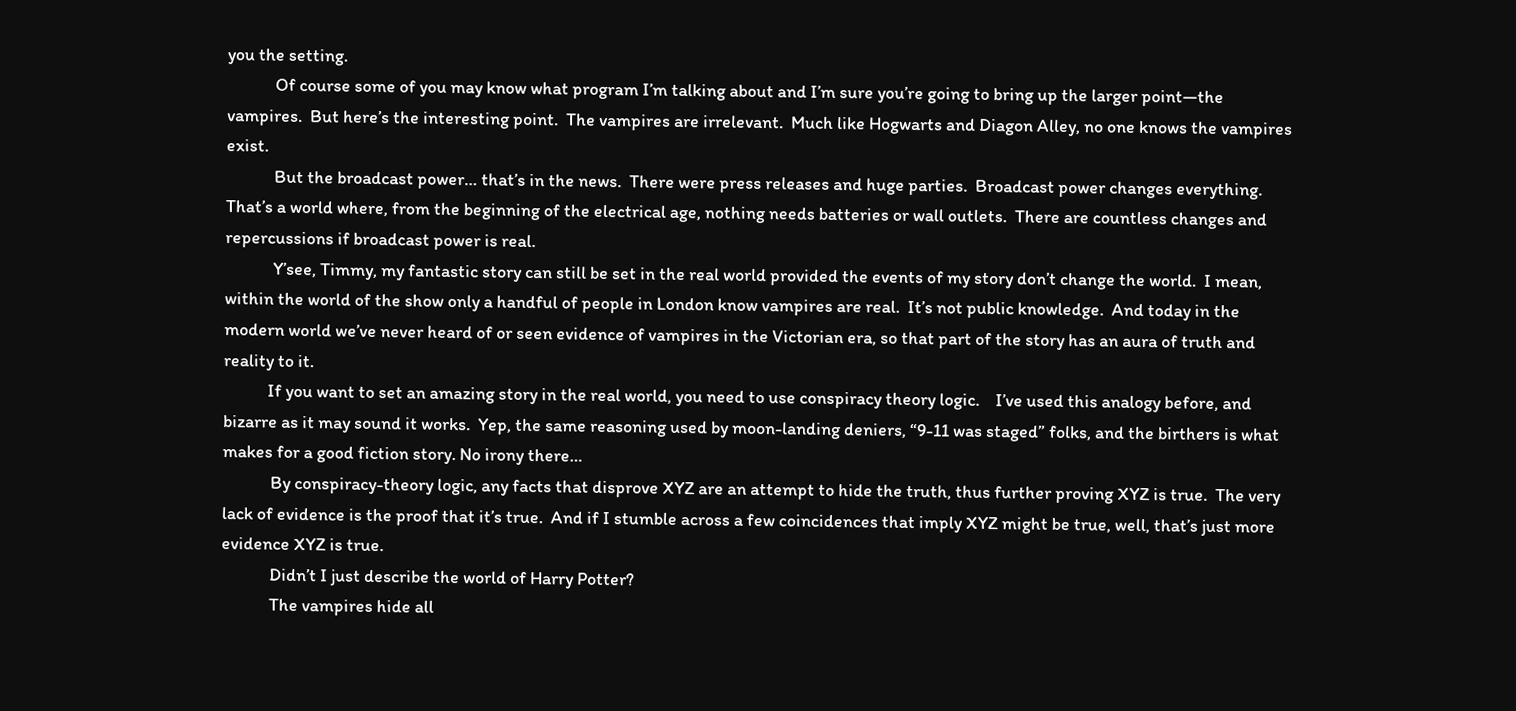you the setting.
            Of course some of you may know what program I’m talking about and I’m sure you’re going to bring up the larger point—the vampires.  But here’s the interesting point.  The vampires are irrelevant.  Much like Hogwarts and Diagon Alley, no one knows the vampires exist.
            But the broadcast power… that’s in the news.  There were press releases and huge parties.  Broadcast power changes everything.  That’s a world where, from the beginning of the electrical age, nothing needs batteries or wall outlets.  There are countless changes and repercussions if broadcast power is real.
            Y’see, Timmy, my fantastic story can still be set in the real world provided the events of my story don’t change the world.  I mean, within the world of the show only a handful of people in London know vampires are real.  It’s not public knowledge.  And today in the modern world we’ve never heard of or seen evidence of vampires in the Victorian era, so that part of the story has an aura of truth and reality to it.
           If you want to set an amazing story in the real world, you need to use conspiracy theory logic.    I’ve used this analogy before, and bizarre as it may sound it works.  Yep, the same reasoning used by moon-landing deniers, “9-11 was staged” folks, and the birthers is what makes for a good fiction story. No irony there…
            By conspiracy-theory logic, any facts that disprove XYZ are an attempt to hide the truth, thus further proving XYZ is true.  The very lack of evidence is the proof that it’s true.  And if I stumble across a few coincidences that imply XYZ might be true, well, that’s just more evidence XYZ is true.
            Didn’t I just describe the world of Harry Potter?
            The vampires hide all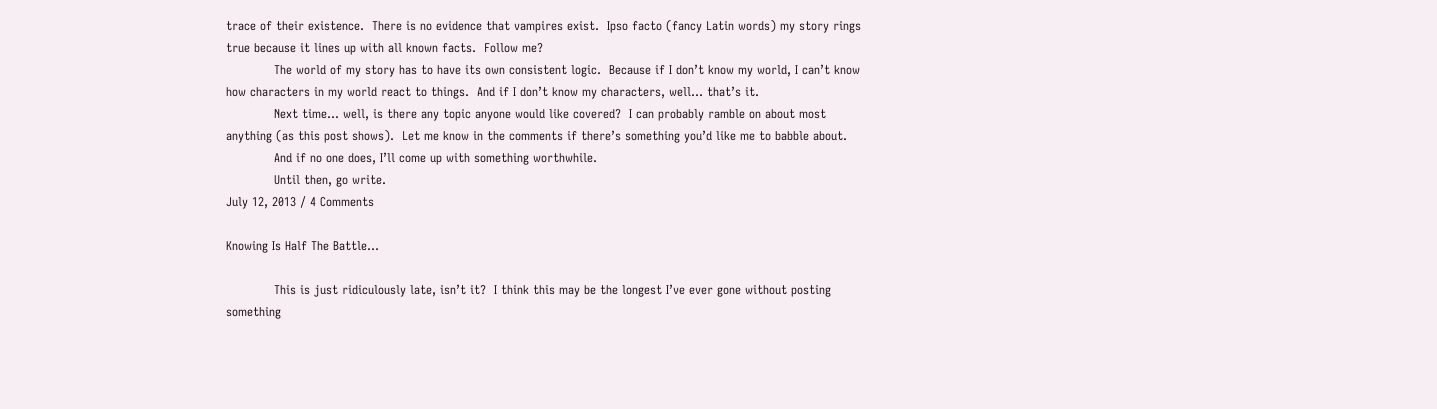trace of their existence.  There is no evidence that vampires exist.  Ipso facto (fancy Latin words) my story rings true because it lines up with all known facts.  Follow me?
            The world of my story has to have its own consistent logic.  Because if I don’t know my world, I can’t know how characters in my world react to things.  And if I don’t know my characters, well… that’s it.
            Next time… well, is there any topic anyone would like covered?  I can probably ramble on about most anything (as this post shows).  Let me know in the comments if there’s something you’d like me to babble about.
            And if no one does, I’ll come up with something worthwhile.
            Until then, go write.
July 12, 2013 / 4 Comments

Knowing Is Half The Battle…

            This is just ridiculously late, isn’t it?  I think this may be the longest I’ve ever gone without posting something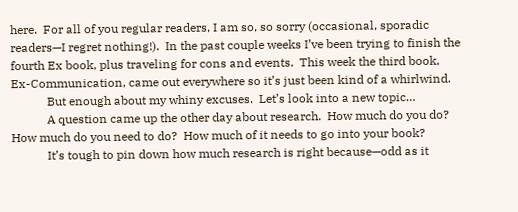here.  For all of you regular readers, I am so, so sorry (occasional, sporadic readers—I regret nothing!).  In the past couple weeks I’ve been trying to finish the fourth Ex book, plus traveling for cons and events.  This week the third book, Ex-Communication, came out everywhere so it’s just been kind of a whirlwind.
            But enough about my whiny excuses.  Let’s look into a new topic…
            A question came up the other day about research.  How much do you do?  How much do you need to do?  How much of it needs to go into your book?
            It’s tough to pin down how much research is right because—odd as it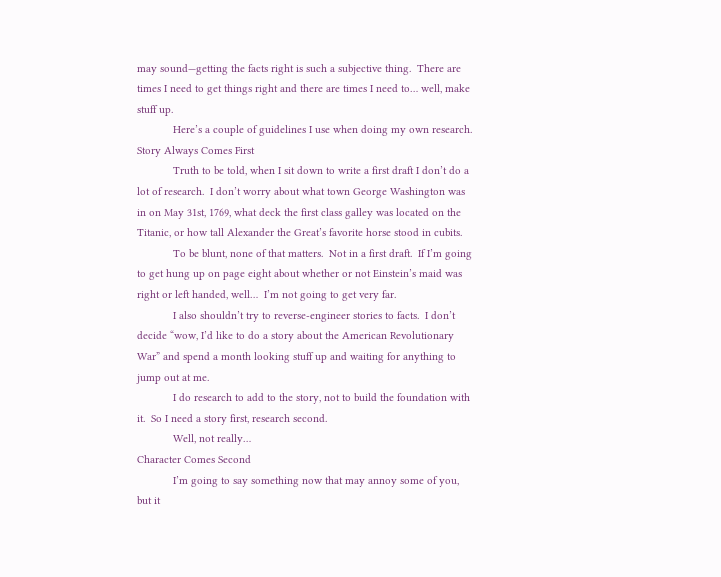may sound—getting the facts right is such a subjective thing.  There are times I need to get things right and there are times I need to… well, make stuff up.
            Here’s a couple of guidelines I use when doing my own research.
Story Always Comes First
            Truth to be told, when I sit down to write a first draft I don’t do a lot of research.  I don’t worry about what town George Washington was in on May 31st, 1769, what deck the first class galley was located on the Titanic, or how tall Alexander the Great’s favorite horse stood in cubits.
            To be blunt, none of that matters.  Not in a first draft.  If I’m going to get hung up on page eight about whether or not Einstein’s maid was right or left handed, well…  I’m not going to get very far.
            I also shouldn’t try to reverse-engineer stories to facts.  I don’t decide “wow, I’d like to do a story about the American Revolutionary War” and spend a month looking stuff up and waiting for anything to jump out at me.
            I do research to add to the story, not to build the foundation with it.  So I need a story first, research second.
            Well, not really…
Character Comes Second
            I’m going to say something now that may annoy some of you, but it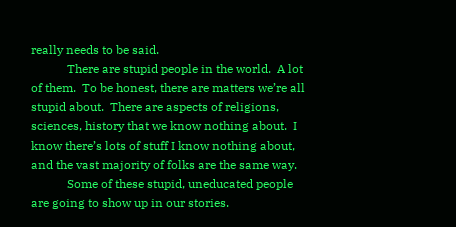really needs to be said.
            There are stupid people in the world.  A lot of them.  To be honest, there are matters we’re all stupid about.  There are aspects of religions, sciences, history that we know nothing about.  I know there’s lots of stuff I know nothing about, and the vast majority of folks are the same way.
            Some of these stupid, uneducated people are going to show up in our stories.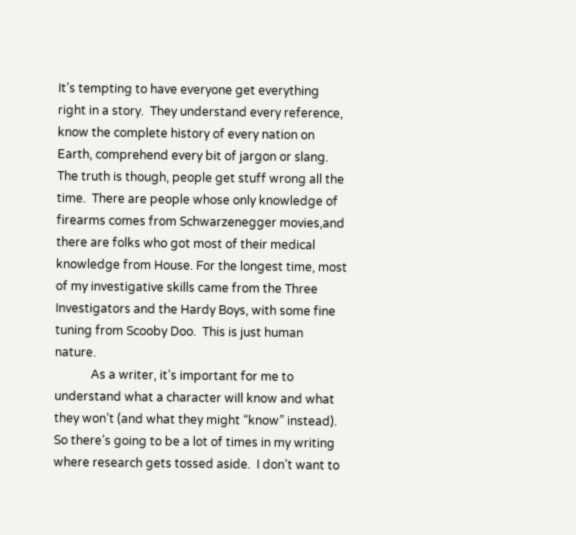It’s tempting to have everyone get everything right in a story.  They understand every reference, know the complete history of every nation on Earth, comprehend every bit of jargon or slang.  The truth is though, people get stuff wrong all the time.  There are people whose only knowledge of firearms comes from Schwarzenegger movies,and there are folks who got most of their medical knowledge from House. For the longest time, most of my investigative skills came from the Three Investigators and the Hardy Boys, with some fine tuning from Scooby Doo.  This is just human nature.
            As a writer, it’s important for me to understand what a character will know and what they won’t (and what they might “know” instead).  So there’s going to be a lot of times in my writing where research gets tossed aside.  I don’t want to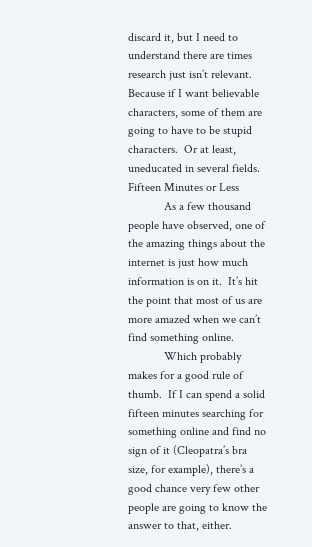discard it, but I need to understand there are times research just isn’t relevant.  Because if I want believable characters, some of them are going to have to be stupid characters.  Or at least, uneducated in several fields.
Fifteen Minutes or Less
            As a few thousand people have observed, one of the amazing things about the internet is just how much information is on it.  It’s hit the point that most of us are more amazed when we can’t find something online.
            Which probably makes for a good rule of thumb.  If I can spend a solid fifteen minutes searching for something online and find no sign of it (Cleopatra’s bra size, for example), there’s a good chance very few other people are going to know the answer to that, either.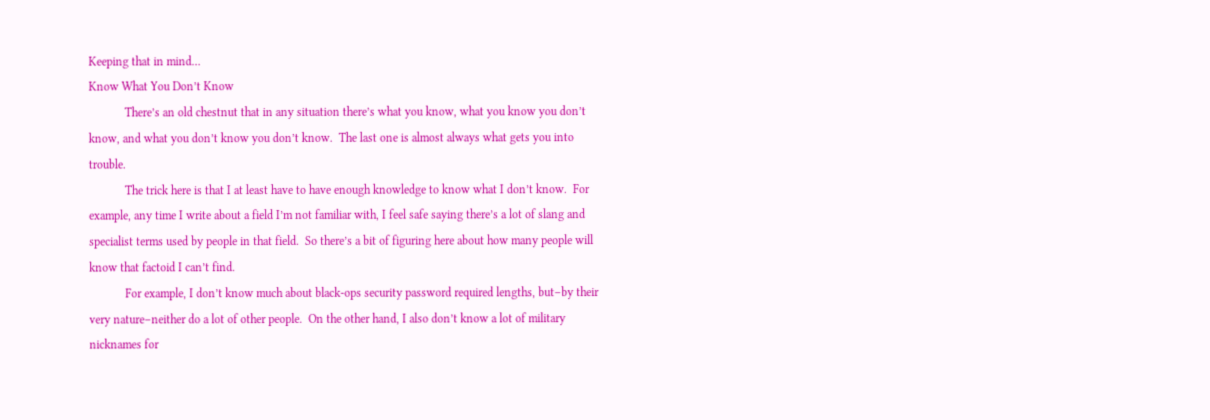Keeping that in mind…
Know What You Don’t Know
            There’s an old chestnut that in any situation there’s what you know, what you know you don’t know, and what you don’t know you don’t know.  The last one is almost always what gets you into trouble.
            The trick here is that I at least have to have enough knowledge to know what I don’t know.  For example, any time I write about a field I’m not familiar with, I feel safe saying there’s a lot of slang and specialist terms used by people in that field.  So there’s a bit of figuring here about how many people will know that factoid I can’t find.
            For example, I don’t know much about black-ops security password required lengths, but–by their very nature–neither do a lot of other people.  On the other hand, I also don’t know a lot of military nicknames for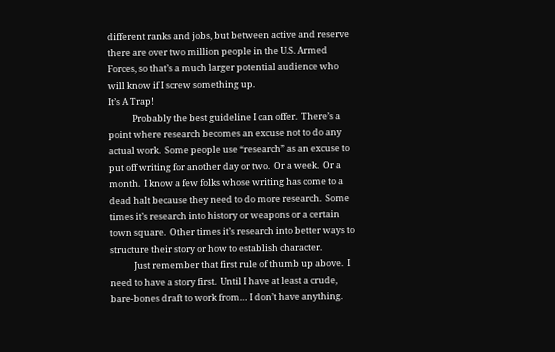different ranks and jobs, but between active and reserve there are over two million people in the U.S. Armed Forces, so that’s a much larger potential audience who will know if I screw something up.
It’s A Trap!
            Probably the best guideline I can offer.  There’s a point where research becomes an excuse not to do any actual work.  Some people use “research” as an excuse to put off writing for another day or two.  Or a week.  Or a month.  I know a few folks whose writing has come to a dead halt because they need to do more research.  Some times it’s research into history or weapons or a certain town square.  Other times it’s research into better ways to structure their story or how to establish character.
            Just remember that first rule of thumb up above.  I need to have a story first.  Until I have at least a crude, bare-bones draft to work from… I don’t have anything.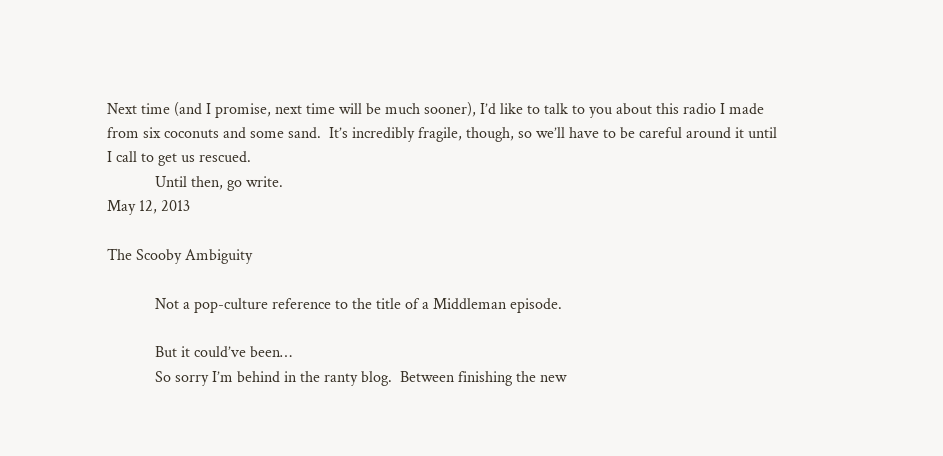Next time (and I promise, next time will be much sooner), I’d like to talk to you about this radio I made from six coconuts and some sand.  It’s incredibly fragile, though, so we’ll have to be careful around it until I call to get us rescued.
            Until then, go write.
May 12, 2013

The Scooby Ambiguity

            Not a pop-culture reference to the title of a Middleman episode.

            But it could’ve been…
            So sorry I’m behind in the ranty blog.  Between finishing the new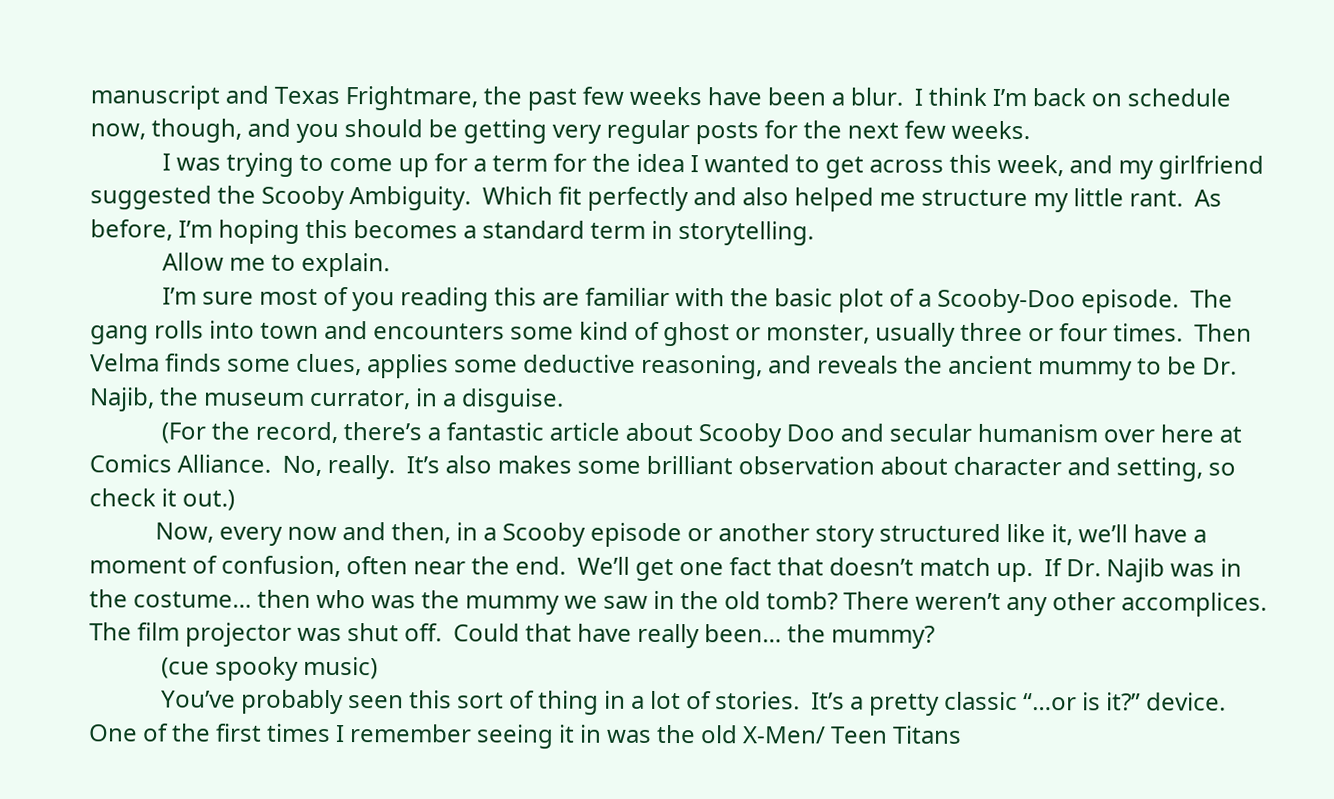manuscript and Texas Frightmare, the past few weeks have been a blur.  I think I’m back on schedule now, though, and you should be getting very regular posts for the next few weeks.
            I was trying to come up for a term for the idea I wanted to get across this week, and my girlfriend suggested the Scooby Ambiguity.  Which fit perfectly and also helped me structure my little rant.  As before, I’m hoping this becomes a standard term in storytelling.
            Allow me to explain.
            I’m sure most of you reading this are familiar with the basic plot of a Scooby-Doo episode.  The gang rolls into town and encounters some kind of ghost or monster, usually three or four times.  Then Velma finds some clues, applies some deductive reasoning, and reveals the ancient mummy to be Dr. Najib, the museum currator, in a disguise.
            (For the record, there’s a fantastic article about Scooby Doo and secular humanism over here at Comics Alliance.  No, really.  It’s also makes some brilliant observation about character and setting, so check it out.)
           Now, every now and then, in a Scooby episode or another story structured like it, we’ll have a moment of confusion, often near the end.  We’ll get one fact that doesn’t match up.  If Dr. Najib was in the costume… then who was the mummy we saw in the old tomb? There weren’t any other accomplices.  The film projector was shut off.  Could that have really been… the mummy?
            (cue spooky music)
            You’ve probably seen this sort of thing in a lot of stories.  It’s a pretty classic “…or is it?” device.  One of the first times I remember seeing it in was the old X-Men/ Teen Titans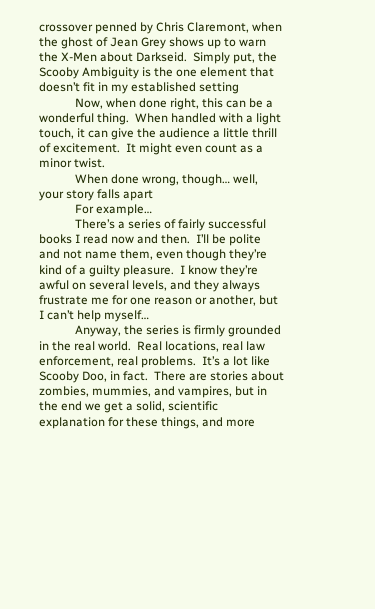crossover penned by Chris Claremont, when the ghost of Jean Grey shows up to warn the X-Men about Darkseid.  Simply put, the Scooby Ambiguity is the one element that doesn’t fit in my established setting
            Now, when done right, this can be a wonderful thing.  When handled with a light touch, it can give the audience a little thrill of excitement.  It might even count as a minor twist.
            When done wrong, though… well, your story falls apart
            For example…
            There’s a series of fairly successful books I read now and then.  I’ll be polite and not name them, even though they’re kind of a guilty pleasure.  I know they’re awful on several levels, and they always frustrate me for one reason or another, but I can’t help myself…
            Anyway, the series is firmly grounded in the real world.  Real locations, real law enforcement, real problems.  It’s a lot like Scooby Doo, in fact.  There are stories about zombies, mummies, and vampires, but in the end we get a solid, scientific explanation for these things, and more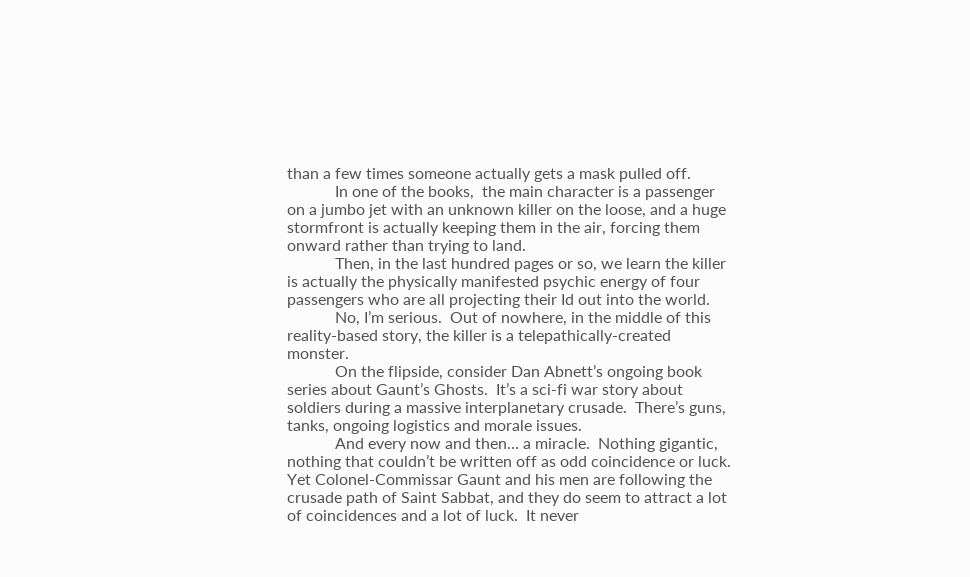than a few times someone actually gets a mask pulled off.
            In one of the books,  the main character is a passenger on a jumbo jet with an unknown killer on the loose, and a huge stormfront is actually keeping them in the air, forcing them onward rather than trying to land.
            Then, in the last hundred pages or so, we learn the killer is actually the physically manifested psychic energy of four passengers who are all projecting their Id out into the world.
            No, I’m serious.  Out of nowhere, in the middle of this reality-based story, the killer is a telepathically-created monster.
            On the flipside, consider Dan Abnett’s ongoing book series about Gaunt’s Ghosts.  It’s a sci-fi war story about soldiers during a massive interplanetary crusade.  There’s guns, tanks, ongoing logistics and morale issues.
            And every now and then… a miracle.  Nothing gigantic, nothing that couldn’t be written off as odd coincidence or luck.  Yet Colonel-Commissar Gaunt and his men are following the crusade path of Saint Sabbat, and they do seem to attract a lot of coincidences and a lot of luck.  It never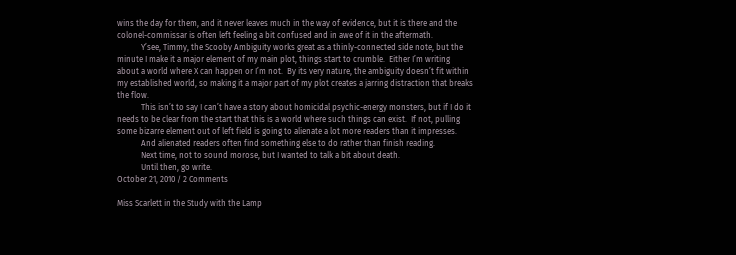wins the day for them, and it never leaves much in the way of evidence, but it is there and the colonel-commissar is often left feeling a bit confused and in awe of it in the aftermath.
            Y’see, Timmy, the Scooby Ambiguity works great as a thinly-connected side note, but the minute I make it a major element of my main plot, things start to crumble.  Either I’m writing about a world where X can happen or I’m not.  By its very nature, the ambiguity doesn’t fit within my established world, so making it a major part of my plot creates a jarring distraction that breaks the flow.
            This isn’t to say I can’t have a story about homicidal psychic-energy monsters, but if I do it needs to be clear from the start that this is a world where such things can exist.  If not, pulling some bizarre element out of left field is going to alienate a lot more readers than it impresses.
            And alienated readers often find something else to do rather than finish reading.
            Next time, not to sound morose, but I wanted to talk a bit about death.
            Until then, go write.
October 21, 2010 / 2 Comments

Miss Scarlett in the Study with the Lamp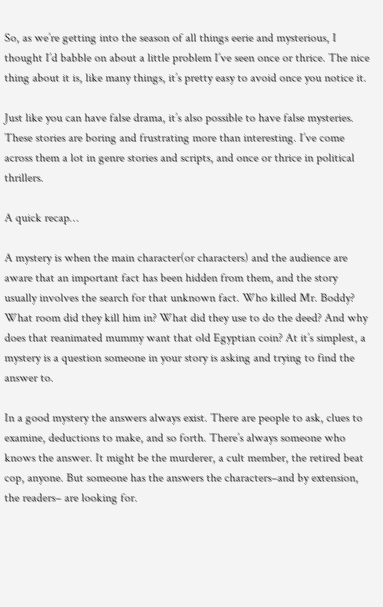So, as we’re getting into the season of all things eerie and mysterious, I thought I’d babble on about a little problem I’ve seen once or thrice. The nice thing about it is, like many things, it’s pretty easy to avoid once you notice it.

Just like you can have false drama, it’s also possible to have false mysteries. These stories are boring and frustrating more than interesting. I’ve come across them a lot in genre stories and scripts, and once or thrice in political thrillers.

A quick recap…

A mystery is when the main character(or characters) and the audience are aware that an important fact has been hidden from them, and the story usually involves the search for that unknown fact. Who killed Mr. Boddy? What room did they kill him in? What did they use to do the deed? And why does that reanimated mummy want that old Egyptian coin? At it’s simplest, a mystery is a question someone in your story is asking and trying to find the answer to.

In a good mystery the answers always exist. There are people to ask, clues to examine, deductions to make, and so forth. There’s always someone who knows the answer. It might be the murderer, a cult member, the retired beat cop, anyone. But someone has the answers the characters–and by extension, the readers– are looking for.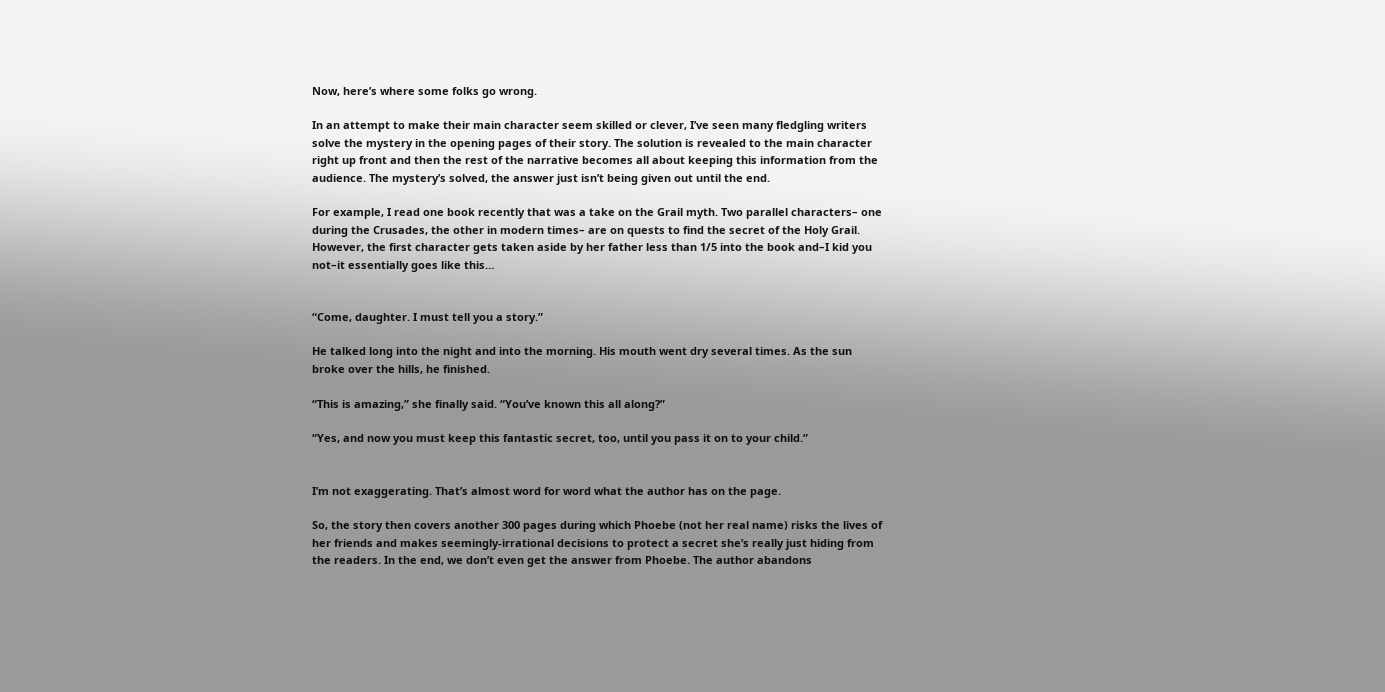Now, here’s where some folks go wrong.

In an attempt to make their main character seem skilled or clever, I’ve seen many fledgling writers solve the mystery in the opening pages of their story. The solution is revealed to the main character right up front and then the rest of the narrative becomes all about keeping this information from the audience. The mystery’s solved, the answer just isn’t being given out until the end.

For example, I read one book recently that was a take on the Grail myth. Two parallel characters– one during the Crusades, the other in modern times– are on quests to find the secret of the Holy Grail. However, the first character gets taken aside by her father less than 1/5 into the book and–I kid you not–it essentially goes like this…


“Come, daughter. I must tell you a story.”

He talked long into the night and into the morning. His mouth went dry several times. As the sun broke over the hills, he finished.

“This is amazing,” she finally said. “You’ve known this all along?”

“Yes, and now you must keep this fantastic secret, too, until you pass it on to your child.”


I’m not exaggerating. That’s almost word for word what the author has on the page.

So, the story then covers another 300 pages during which Phoebe (not her real name) risks the lives of her friends and makes seemingly-irrational decisions to protect a secret she’s really just hiding from the readers. In the end, we don’t even get the answer from Phoebe. The author abandons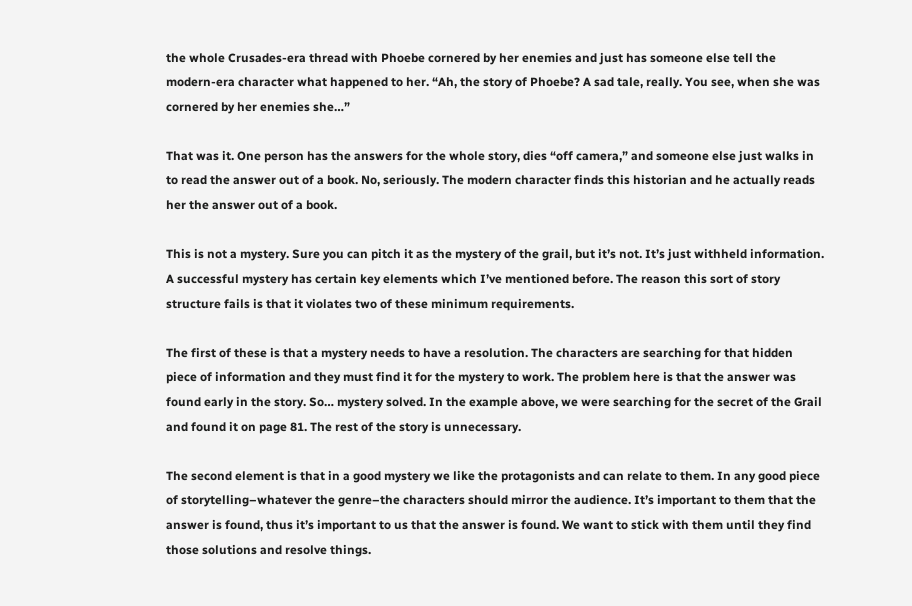the whole Crusades-era thread with Phoebe cornered by her enemies and just has someone else tell the modern-era character what happened to her. “Ah, the story of Phoebe? A sad tale, really. You see, when she was cornered by her enemies she…”

That was it. One person has the answers for the whole story, dies “off camera,” and someone else just walks in to read the answer out of a book. No, seriously. The modern character finds this historian and he actually reads her the answer out of a book.

This is not a mystery. Sure you can pitch it as the mystery of the grail, but it’s not. It’s just withheld information. A successful mystery has certain key elements which I’ve mentioned before. The reason this sort of story structure fails is that it violates two of these minimum requirements.

The first of these is that a mystery needs to have a resolution. The characters are searching for that hidden piece of information and they must find it for the mystery to work. The problem here is that the answer was found early in the story. So… mystery solved. In the example above, we were searching for the secret of the Grail and found it on page 81. The rest of the story is unnecessary.

The second element is that in a good mystery we like the protagonists and can relate to them. In any good piece of storytelling–whatever the genre–the characters should mirror the audience. It’s important to them that the answer is found, thus it’s important to us that the answer is found. We want to stick with them until they find those solutions and resolve things.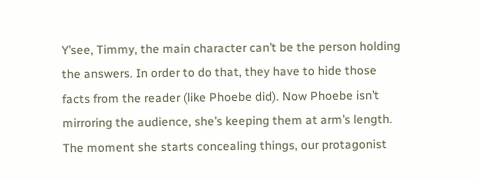Y’see, Timmy, the main character can’t be the person holding the answers. In order to do that, they have to hide those facts from the reader (like Phoebe did). Now Phoebe isn’t mirroring the audience, she’s keeping them at arm’s length. The moment she starts concealing things, our protagonist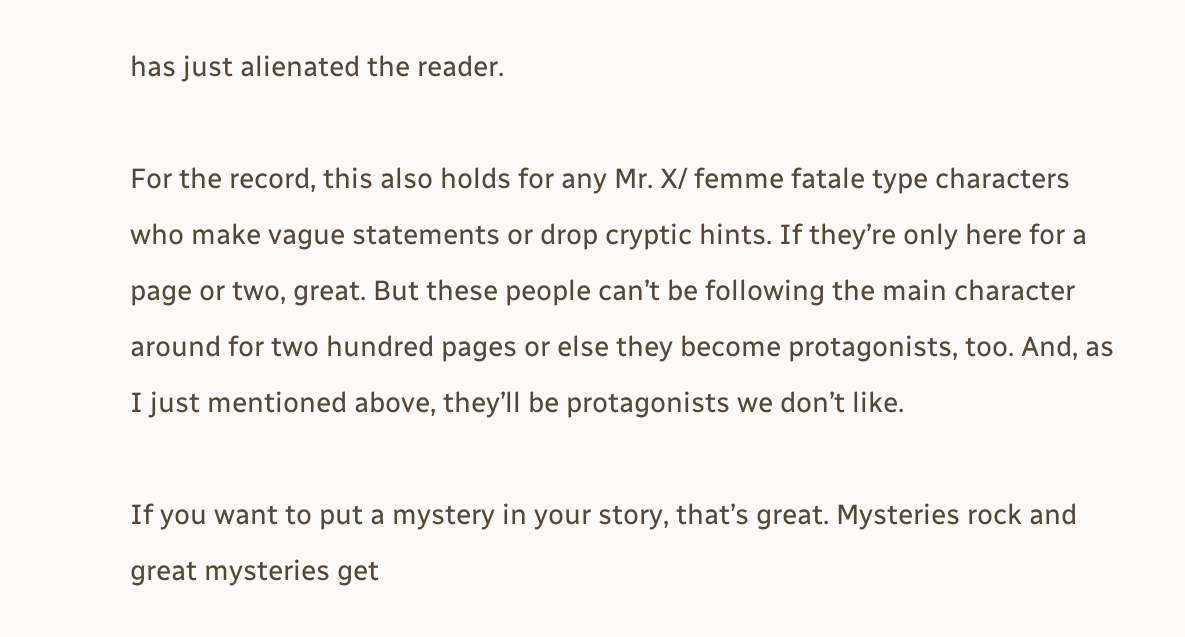has just alienated the reader.

For the record, this also holds for any Mr. X/ femme fatale type characters who make vague statements or drop cryptic hints. If they’re only here for a page or two, great. But these people can’t be following the main character around for two hundred pages or else they become protagonists, too. And, as I just mentioned above, they’ll be protagonists we don’t like.

If you want to put a mystery in your story, that’s great. Mysteries rock and great mysteries get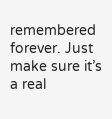remembered forever. Just make sure it’s a real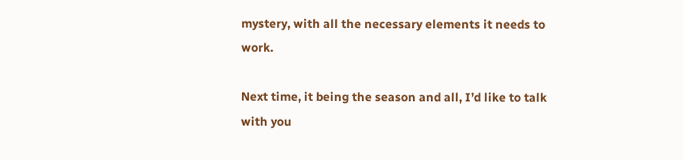mystery, with all the necessary elements it needs to work.

Next time, it being the season and all, I’d like to talk with you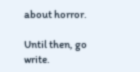about horror.

Until then, go write.